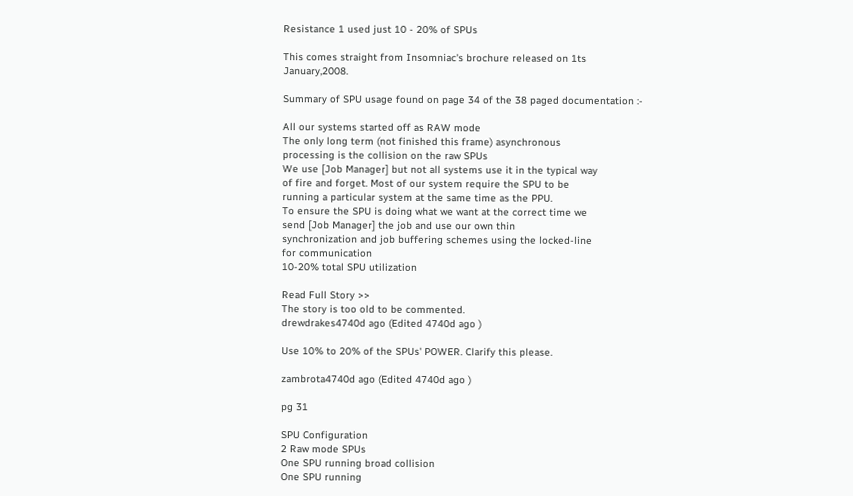Resistance 1 used just 10 - 20% of SPUs

This comes straight from Insomniac's brochure released on 1ts January,2008.

Summary of SPU usage found on page 34 of the 38 paged documentation :-

All our systems started off as RAW mode
The only long term (not finished this frame) asynchronous
processing is the collision on the raw SPUs
We use [Job Manager] but not all systems use it in the typical way
of fire and forget. Most of our system require the SPU to be
running a particular system at the same time as the PPU.
To ensure the SPU is doing what we want at the correct time we
send [Job Manager] the job and use our own thin
synchronization and job buffering schemes using the locked-line
for communication
10-20% total SPU utilization

Read Full Story >>
The story is too old to be commented.
drewdrakes4740d ago (Edited 4740d ago )

Use 10% to 20% of the SPUs' POWER. Clarify this please.

zambrota4740d ago (Edited 4740d ago )

pg 31

SPU Configuration
2 Raw mode SPUs
One SPU running broad collision
One SPU running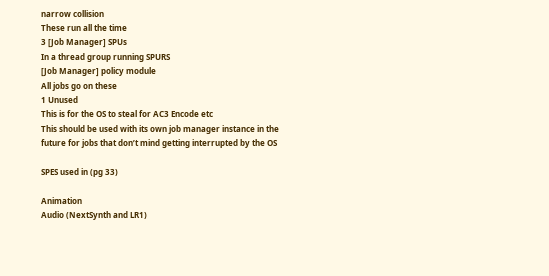narrow collision
These run all the time
3 [Job Manager] SPUs
In a thread group running SPURS
[Job Manager] policy module
All jobs go on these
1 Unused
This is for the OS to steal for AC3 Encode etc
This should be used with its own job manager instance in the
future for jobs that don’t mind getting interrupted by the OS

SPES used in (pg 33)

Animation
Audio (NextSynth and LR1)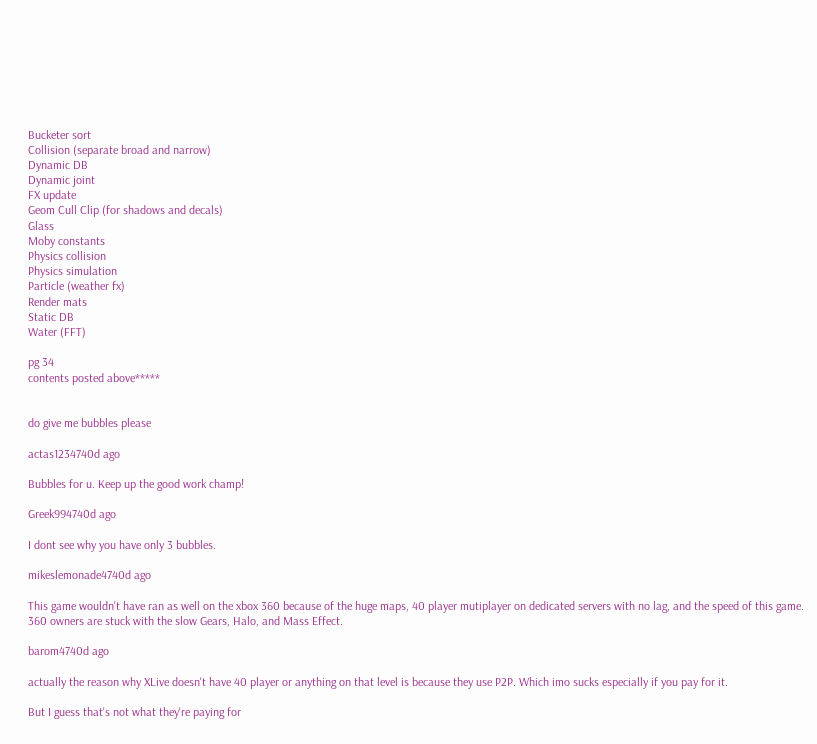Bucketer sort
Collision (separate broad and narrow)
Dynamic DB
Dynamic joint
FX update
Geom Cull Clip (for shadows and decals)
Glass
Moby constants
Physics collision
Physics simulation
Particle (weather fx)
Render mats
Static DB
Water (FFT)

pg 34
contents posted above*****


do give me bubbles please

actas1234740d ago

Bubbles for u. Keep up the good work champ!

Greek994740d ago

I dont see why you have only 3 bubbles.

mikeslemonade4740d ago

This game wouldn't have ran as well on the xbox 360 because of the huge maps, 40 player mutiplayer on dedicated servers with no lag, and the speed of this game. 360 owners are stuck with the slow Gears, Halo, and Mass Effect.

barom4740d ago

actually the reason why XLive doesn't have 40 player or anything on that level is because they use P2P. Which imo sucks especially if you pay for it.

But I guess that's not what they're paying for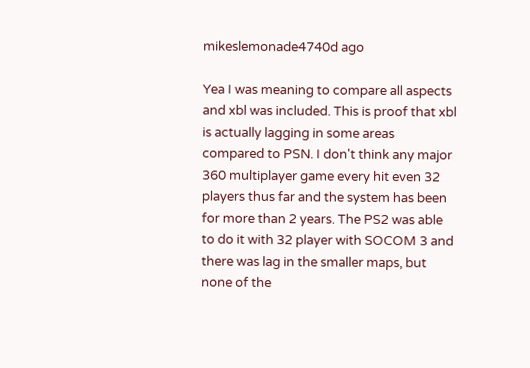mikeslemonade4740d ago

Yea I was meaning to compare all aspects and xbl was included. This is proof that xbl is actually lagging in some areas compared to PSN. I don't think any major 360 multiplayer game every hit even 32 players thus far and the system has been for more than 2 years. The PS2 was able to do it with 32 player with SOCOM 3 and there was lag in the smaller maps, but none of the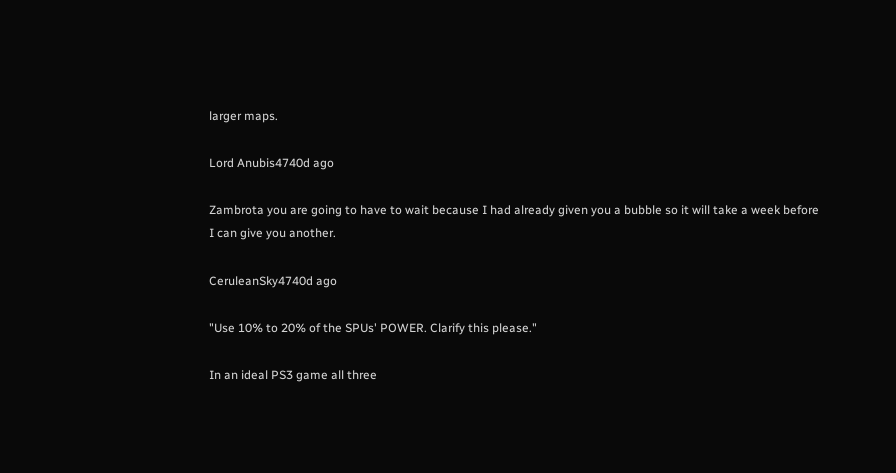larger maps.

Lord Anubis4740d ago

Zambrota you are going to have to wait because I had already given you a bubble so it will take a week before I can give you another.

CeruleanSky4740d ago

"Use 10% to 20% of the SPUs' POWER. Clarify this please."

In an ideal PS3 game all three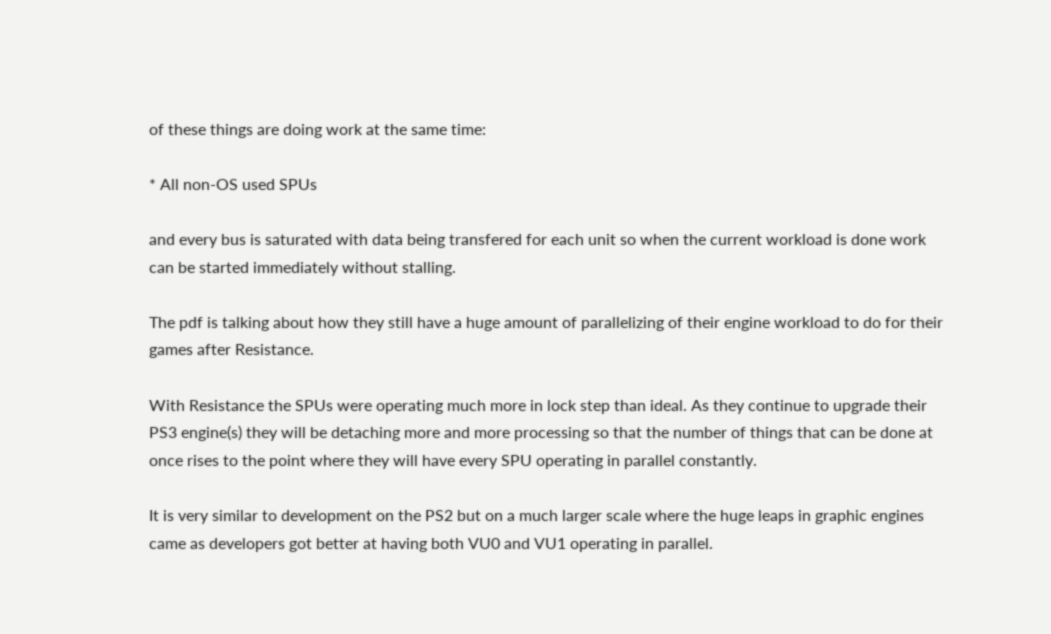of these things are doing work at the same time:

* All non-OS used SPUs

and every bus is saturated with data being transfered for each unit so when the current workload is done work can be started immediately without stalling.

The pdf is talking about how they still have a huge amount of parallelizing of their engine workload to do for their games after Resistance.

With Resistance the SPUs were operating much more in lock step than ideal. As they continue to upgrade their PS3 engine(s) they will be detaching more and more processing so that the number of things that can be done at once rises to the point where they will have every SPU operating in parallel constantly.

It is very similar to development on the PS2 but on a much larger scale where the huge leaps in graphic engines came as developers got better at having both VU0 and VU1 operating in parallel.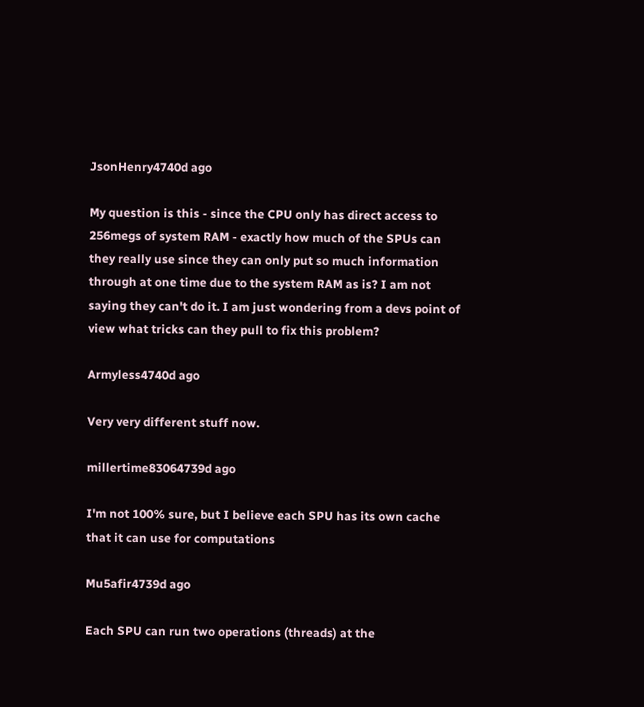JsonHenry4740d ago

My question is this - since the CPU only has direct access to 256megs of system RAM - exactly how much of the SPUs can they really use since they can only put so much information through at one time due to the system RAM as is? I am not saying they can't do it. I am just wondering from a devs point of view what tricks can they pull to fix this problem?

Armyless4740d ago

Very very different stuff now.

millertime83064739d ago

I'm not 100% sure, but I believe each SPU has its own cache that it can use for computations

Mu5afir4739d ago

Each SPU can run two operations (threads) at the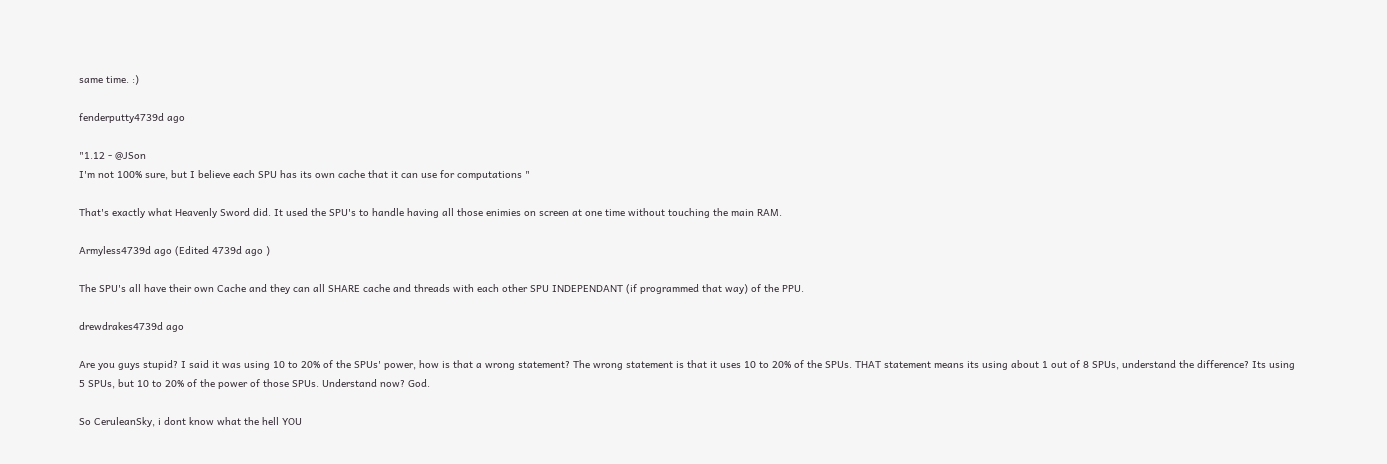same time. :)

fenderputty4739d ago

"1.12 - @JSon
I'm not 100% sure, but I believe each SPU has its own cache that it can use for computations "

That's exactly what Heavenly Sword did. It used the SPU's to handle having all those enimies on screen at one time without touching the main RAM.

Armyless4739d ago (Edited 4739d ago )

The SPU's all have their own Cache and they can all SHARE cache and threads with each other SPU INDEPENDANT (if programmed that way) of the PPU.

drewdrakes4739d ago

Are you guys stupid? I said it was using 10 to 20% of the SPUs' power, how is that a wrong statement? The wrong statement is that it uses 10 to 20% of the SPUs. THAT statement means its using about 1 out of 8 SPUs, understand the difference? Its using 5 SPUs, but 10 to 20% of the power of those SPUs. Understand now? God.

So CeruleanSky, i dont know what the hell YOU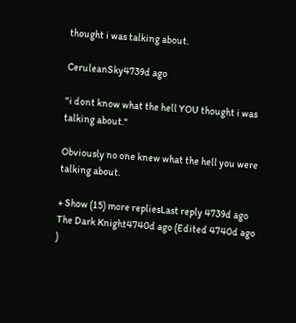thought i was talking about.

CeruleanSky4739d ago

"i dont know what the hell YOU thought i was talking about."

Obviously no one knew what the hell you were talking about.

+ Show (15) more repliesLast reply 4739d ago
The Dark Knight4740d ago (Edited 4740d ago )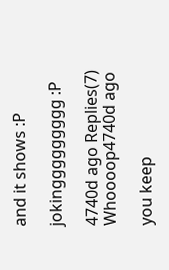and it shows :P

jokinggggggggg :P

4740d ago Replies(7)
Whoooop4740d ago

you keep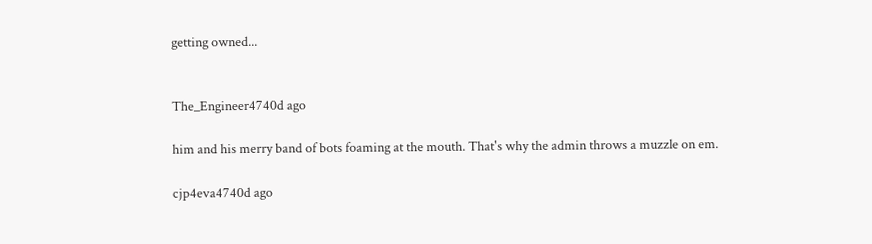getting owned...


The_Engineer4740d ago

him and his merry band of bots foaming at the mouth. That's why the admin throws a muzzle on em.

cjp4eva4740d ago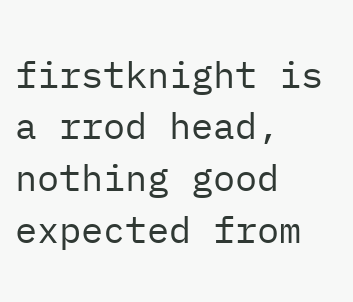firstknight is a rrod head, nothing good expected from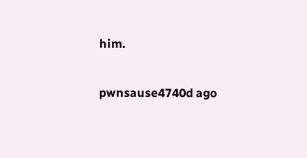him.

pwnsause4740d ago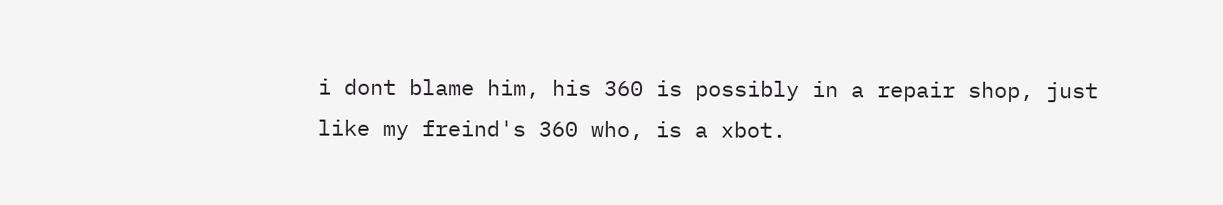i dont blame him, his 360 is possibly in a repair shop, just like my freind's 360 who, is a xbot.